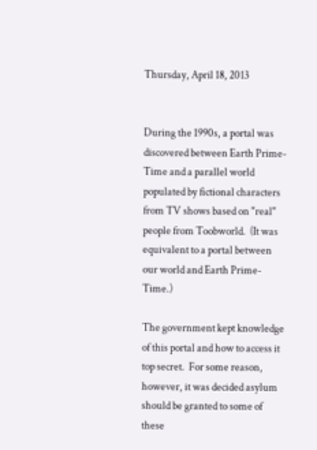Thursday, April 18, 2013


During the 1990s, a portal was discovered between Earth Prime-Time and a parallel world populated by fictional characters from TV shows based on "real" people from Toobworld.  (It was equivalent to a portal between our world and Earth Prime-Time.)

The government kept knowledge of this portal and how to access it top secret.  For some reason, however, it was decided asylum should be granted to some of these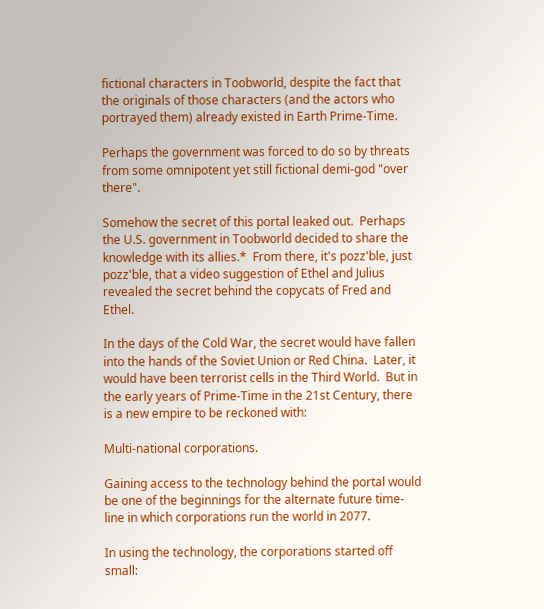fictional characters in Toobworld, despite the fact that the originals of those characters (and the actors who portrayed them) already existed in Earth Prime-Time.

Perhaps the government was forced to do so by threats from some omnipotent yet still fictional demi-god "over there".

Somehow the secret of this portal leaked out.  Perhaps the U.S. government in Toobworld decided to share the knowledge with its allies.*  From there, it's pozz'ble, just pozz'ble, that a video suggestion of Ethel and Julius revealed the secret behind the copycats of Fred and Ethel.

In the days of the Cold War, the secret would have fallen into the hands of the Soviet Union or Red China.  Later, it would have been terrorist cells in the Third World.  But in the early years of Prime-Time in the 21st Century, there is a new empire to be reckoned with:

Multi-national corporations.

Gaining access to the technology behind the portal would be one of the beginnings for the alternate future time-line in which corporations run the world in 2077.

In using the technology, the corporations started off small: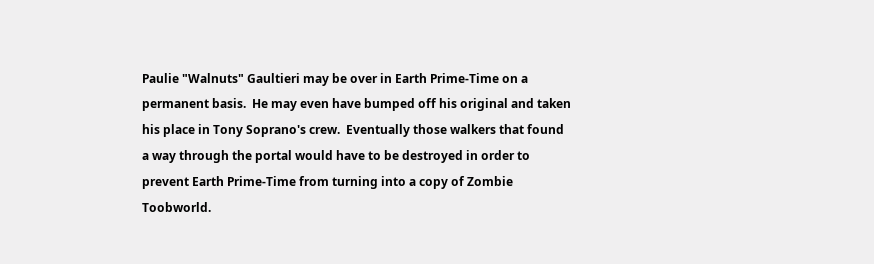Paulie "Walnuts" Gaultieri may be over in Earth Prime-Time on a permanent basis.  He may even have bumped off his original and taken his place in Tony Soprano's crew.  Eventually those walkers that found a way through the portal would have to be destroyed in order to prevent Earth Prime-Time from turning into a copy of Zombie Toobworld.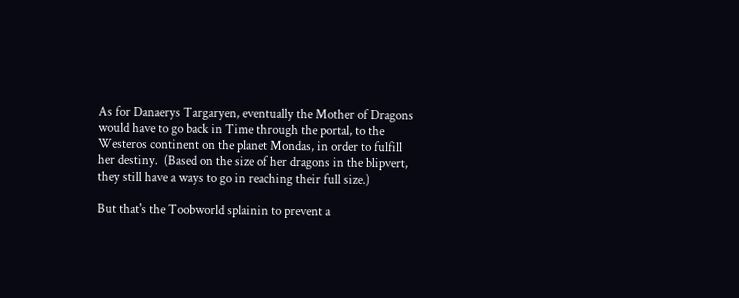As for Danaerys Targaryen, eventually the Mother of Dragons would have to go back in Time through the portal, to the Westeros continent on the planet Mondas, in order to fulfill her destiny.  (Based on the size of her dragons in the blipvert, they still have a ways to go in reaching their full size.)

But that's the Toobworld splainin to prevent a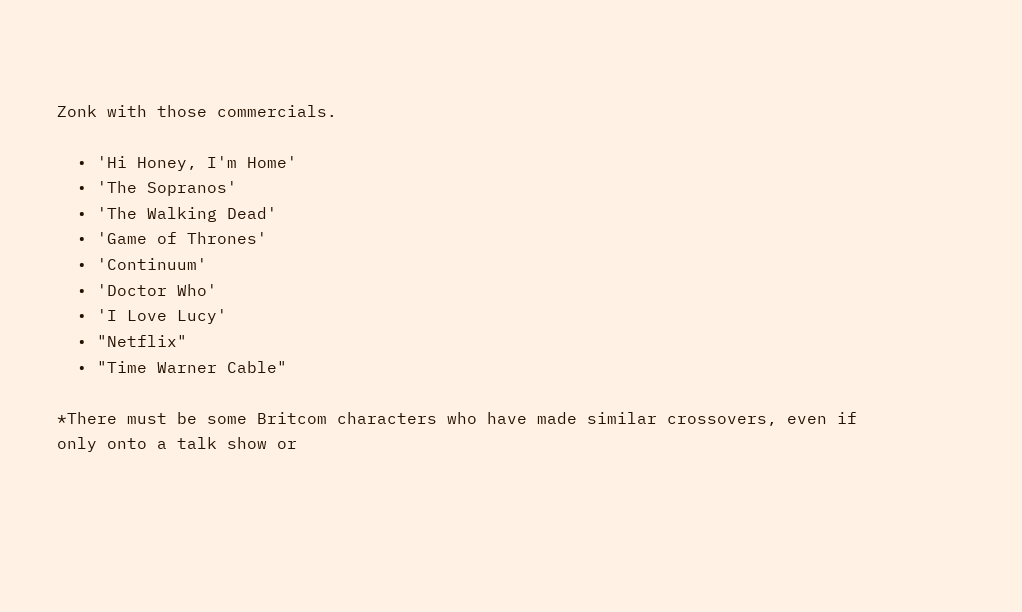Zonk with those commercials.

  • 'Hi Honey, I'm Home'
  • 'The Sopranos'
  • 'The Walking Dead'
  • 'Game of Thrones'
  • 'Continuum'
  • 'Doctor Who'
  • 'I Love Lucy'
  • "Netflix"
  • "Time Warner Cable"

*There must be some Britcom characters who have made similar crossovers, even if only onto a talk show or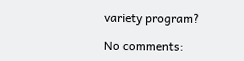variety program?

No comments: